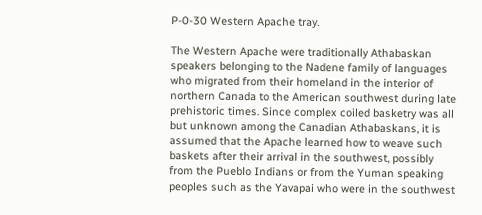P-0-30 Western Apache tray.

The Western Apache were traditionally Athabaskan speakers belonging to the Nadene family of languages who migrated from their homeland in the interior of northern Canada to the American southwest during late prehistoric times. Since complex coiled basketry was all but unknown among the Canadian Athabaskans, it is assumed that the Apache learned how to weave such baskets after their arrival in the southwest, possibly from the Pueblo Indians or from the Yuman speaking peoples such as the Yavapai who were in the southwest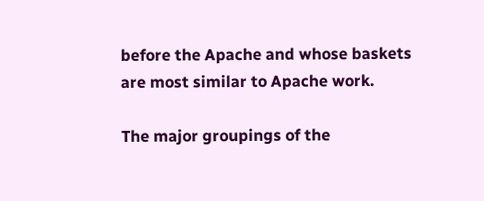before the Apache and whose baskets are most similar to Apache work.

The major groupings of the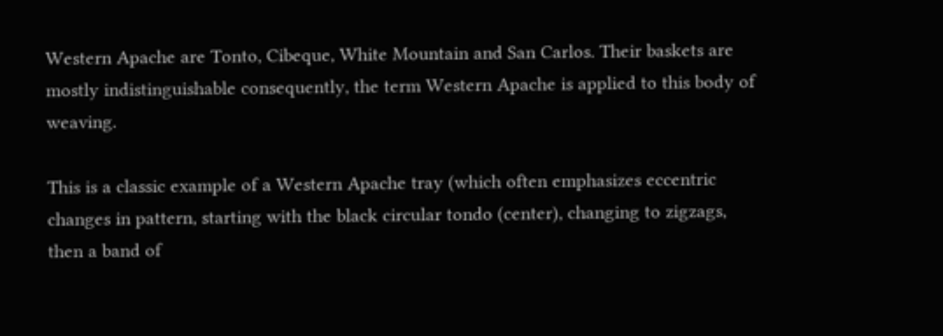Western Apache are Tonto, Cibeque, White Mountain and San Carlos. Their baskets are mostly indistinguishable consequently, the term Western Apache is applied to this body of weaving.

This is a classic example of a Western Apache tray (which often emphasizes eccentric changes in pattern, starting with the black circular tondo (center), changing to zigzags, then a band of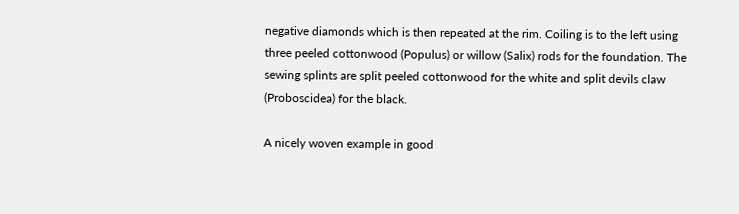negative diamonds which is then repeated at the rim. Coiling is to the left using three peeled cottonwood (Populus) or willow (Salix) rods for the foundation. The sewing splints are split peeled cottonwood for the white and split devils claw (Proboscidea) for the black.

A nicely woven example in good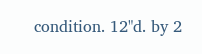condition. 12"d. by 2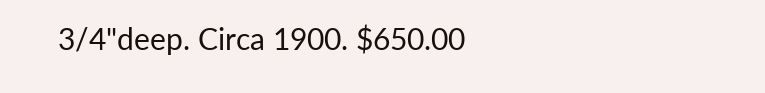3/4"deep. Circa 1900. $650.00